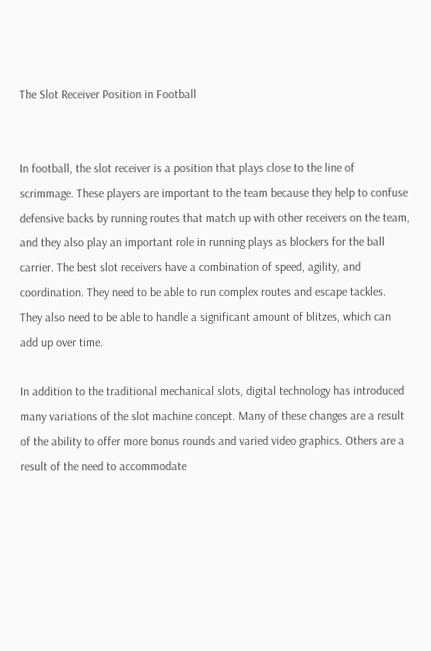The Slot Receiver Position in Football


In football, the slot receiver is a position that plays close to the line of scrimmage. These players are important to the team because they help to confuse defensive backs by running routes that match up with other receivers on the team, and they also play an important role in running plays as blockers for the ball carrier. The best slot receivers have a combination of speed, agility, and coordination. They need to be able to run complex routes and escape tackles. They also need to be able to handle a significant amount of blitzes, which can add up over time.

In addition to the traditional mechanical slots, digital technology has introduced many variations of the slot machine concept. Many of these changes are a result of the ability to offer more bonus rounds and varied video graphics. Others are a result of the need to accommodate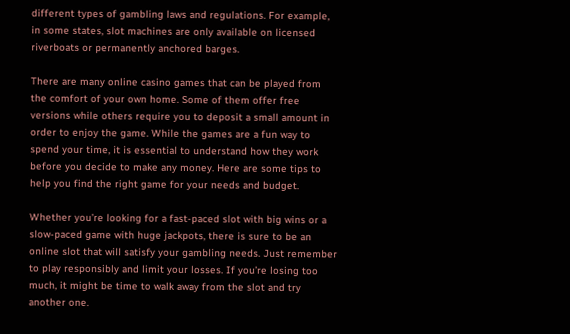different types of gambling laws and regulations. For example, in some states, slot machines are only available on licensed riverboats or permanently anchored barges.

There are many online casino games that can be played from the comfort of your own home. Some of them offer free versions while others require you to deposit a small amount in order to enjoy the game. While the games are a fun way to spend your time, it is essential to understand how they work before you decide to make any money. Here are some tips to help you find the right game for your needs and budget.

Whether you’re looking for a fast-paced slot with big wins or a slow-paced game with huge jackpots, there is sure to be an online slot that will satisfy your gambling needs. Just remember to play responsibly and limit your losses. If you’re losing too much, it might be time to walk away from the slot and try another one.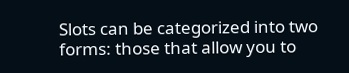Slots can be categorized into two forms: those that allow you to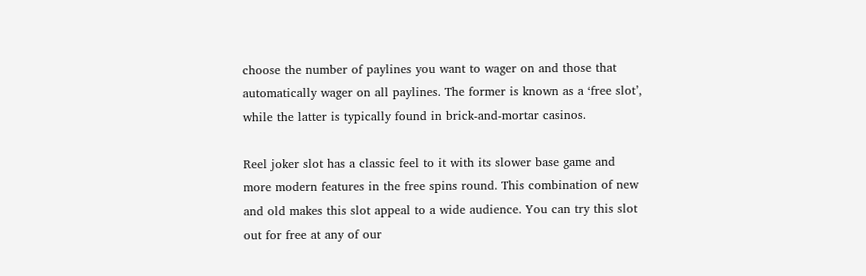choose the number of paylines you want to wager on and those that automatically wager on all paylines. The former is known as a ‘free slot’, while the latter is typically found in brick-and-mortar casinos.

Reel joker slot has a classic feel to it with its slower base game and more modern features in the free spins round. This combination of new and old makes this slot appeal to a wide audience. You can try this slot out for free at any of our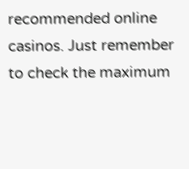recommended online casinos. Just remember to check the maximum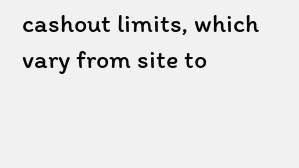cashout limits, which vary from site to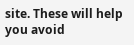site. These will help you avoid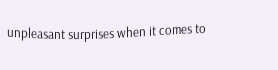unpleasant surprises when it comes to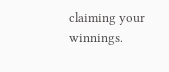claiming your winnings.